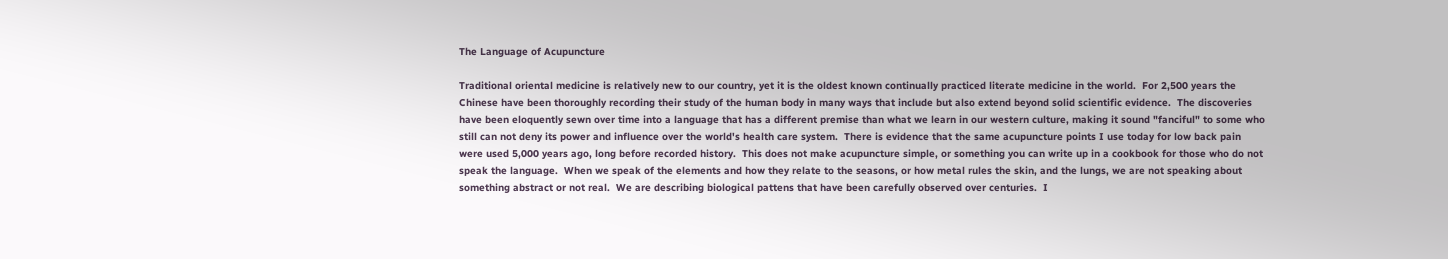The Language of Acupuncture

Traditional oriental medicine is relatively new to our country, yet it is the oldest known continually practiced literate medicine in the world.  For 2,500 years the Chinese have been thoroughly recording their study of the human body in many ways that include but also extend beyond solid scientific evidence.  The discoveries have been eloquently sewn over time into a language that has a different premise than what we learn in our western culture, making it sound "fanciful" to some who still can not deny its power and influence over the world's health care system.  There is evidence that the same acupuncture points I use today for low back pain were used 5,000 years ago, long before recorded history.  This does not make acupuncture simple, or something you can write up in a cookbook for those who do not speak the language.  When we speak of the elements and how they relate to the seasons, or how metal rules the skin, and the lungs, we are not speaking about something abstract or not real.  We are describing biological pattens that have been carefully observed over centuries.  I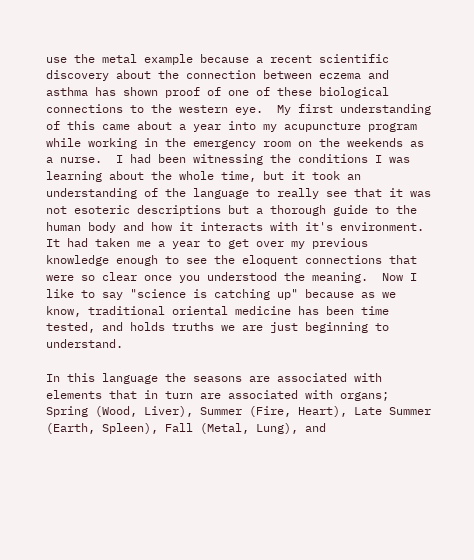use the metal example because a recent scientific discovery about the connection between eczema and asthma has shown proof of one of these biological connections to the western eye.  My first understanding of this came about a year into my acupuncture program while working in the emergency room on the weekends as a nurse.  I had been witnessing the conditions I was learning about the whole time, but it took an understanding of the language to really see that it was not esoteric descriptions but a thorough guide to the human body and how it interacts with it's environment.  It had taken me a year to get over my previous knowledge enough to see the eloquent connections that were so clear once you understood the meaning.  Now I like to say "science is catching up" because as we know, traditional oriental medicine has been time tested, and holds truths we are just beginning to understand.

In this language the seasons are associated with elements that in turn are associated with organs; Spring (Wood, Liver), Summer (Fire, Heart), Late Summer (Earth, Spleen), Fall (Metal, Lung), and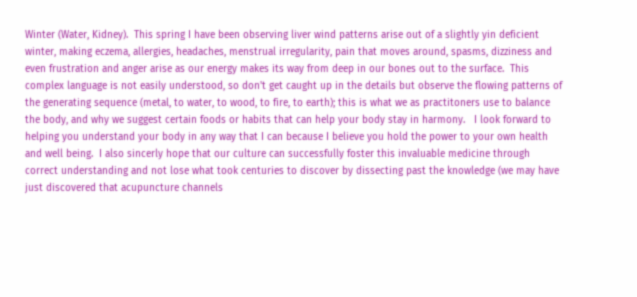Winter (Water, Kidney).  This spring I have been observing liver wind patterns arise out of a slightly yin deficient winter, making eczema, allergies, headaches, menstrual irregularity, pain that moves around, spasms, dizziness and even frustration and anger arise as our energy makes its way from deep in our bones out to the surface.  This complex language is not easily understood, so don't get caught up in the details but observe the flowing patterns of the generating sequence (metal, to water, to wood, to fire, to earth); this is what we as practitoners use to balance the body, and why we suggest certain foods or habits that can help your body stay in harmony.   I look forward to helping you understand your body in any way that I can because I believe you hold the power to your own health and well being.  I also sincerly hope that our culture can successfully foster this invaluable medicine through correct understanding and not lose what took centuries to discover by dissecting past the knowledge (we may have just discovered that acupuncture channels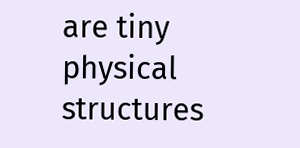are tiny physical structures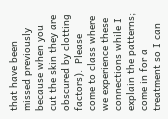that have been missed previously because when you cut the skin they are obscured by clotting factors).  Please come to class where we experience these connections while I explain the patterns; come in for a treatment so I can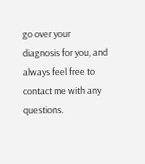go over your diagnosis for you, and always feel free to contact me with any questions.